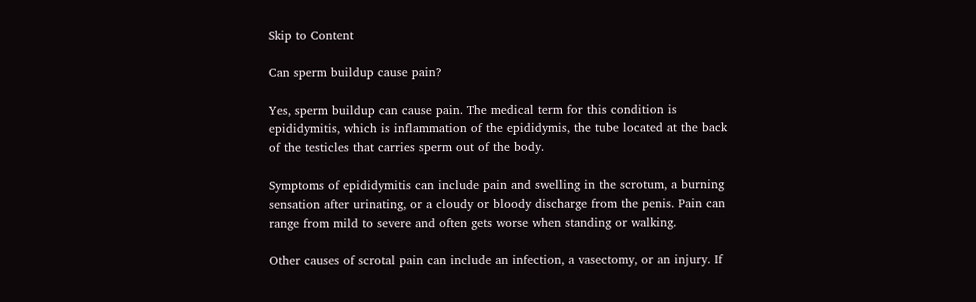Skip to Content

Can sperm buildup cause pain?

Yes, sperm buildup can cause pain. The medical term for this condition is epididymitis, which is inflammation of the epididymis, the tube located at the back of the testicles that carries sperm out of the body.

Symptoms of epididymitis can include pain and swelling in the scrotum, a burning sensation after urinating, or a cloudy or bloody discharge from the penis. Pain can range from mild to severe and often gets worse when standing or walking.

Other causes of scrotal pain can include an infection, a vasectomy, or an injury. If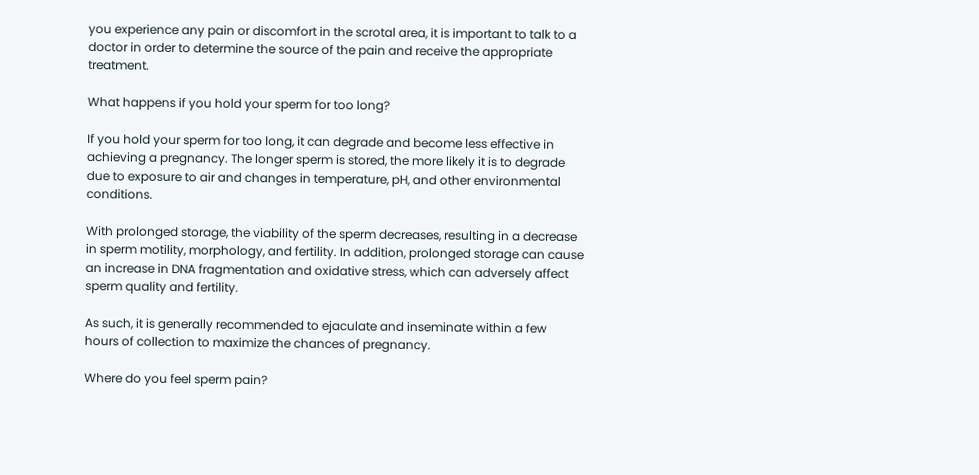you experience any pain or discomfort in the scrotal area, it is important to talk to a doctor in order to determine the source of the pain and receive the appropriate treatment.

What happens if you hold your sperm for too long?

If you hold your sperm for too long, it can degrade and become less effective in achieving a pregnancy. The longer sperm is stored, the more likely it is to degrade due to exposure to air and changes in temperature, pH, and other environmental conditions.

With prolonged storage, the viability of the sperm decreases, resulting in a decrease in sperm motility, morphology, and fertility. In addition, prolonged storage can cause an increase in DNA fragmentation and oxidative stress, which can adversely affect sperm quality and fertility.

As such, it is generally recommended to ejaculate and inseminate within a few hours of collection to maximize the chances of pregnancy.

Where do you feel sperm pain?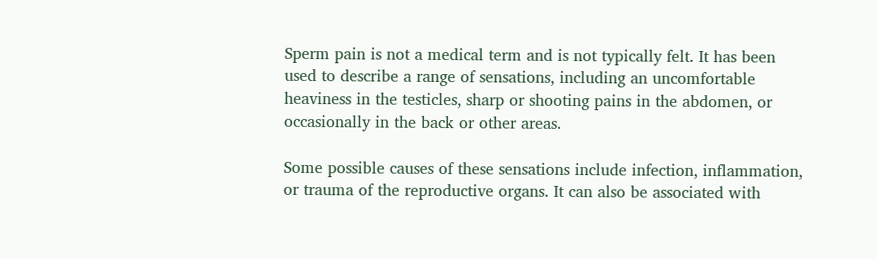Sperm pain is not a medical term and is not typically felt. It has been used to describe a range of sensations, including an uncomfortable heaviness in the testicles, sharp or shooting pains in the abdomen, or occasionally in the back or other areas.

Some possible causes of these sensations include infection, inflammation, or trauma of the reproductive organs. It can also be associated with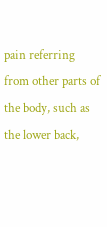pain referring from other parts of the body, such as the lower back,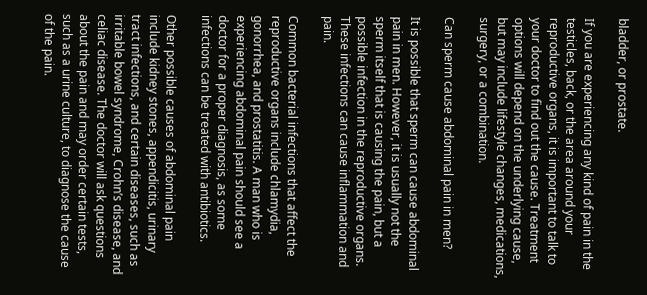bladder, or prostate.

If you are experiencing any kind of pain in the testicles, back, or the area around your reproductive organs, it is important to talk to your doctor to find out the cause. Treatment options will depend on the underlying cause, but may include lifestyle changes, medications, surgery, or a combination.

Can sperm cause abdominal pain in men?

It is possible that sperm can cause abdominal pain in men. However, it is usually not the sperm itself that is causing the pain, but a possible infection in the reproductive organs. These infections can cause inflammation and pain.

Common bacterial infections that affect the reproductive organs include chlamydia, gonorrhea, and prostatitis. A man who is experiencing abdominal pain should see a doctor for a proper diagnosis, as some infections can be treated with antibiotics.

Other possible causes of abdominal pain include kidney stones, appendicitis, urinary tract infections, and certain diseases, such as irritable bowel syndrome, Crohn’s disease, and celiac disease. The doctor will ask questions about the pain and may order certain tests, such as a urine culture, to diagnose the cause of the pain.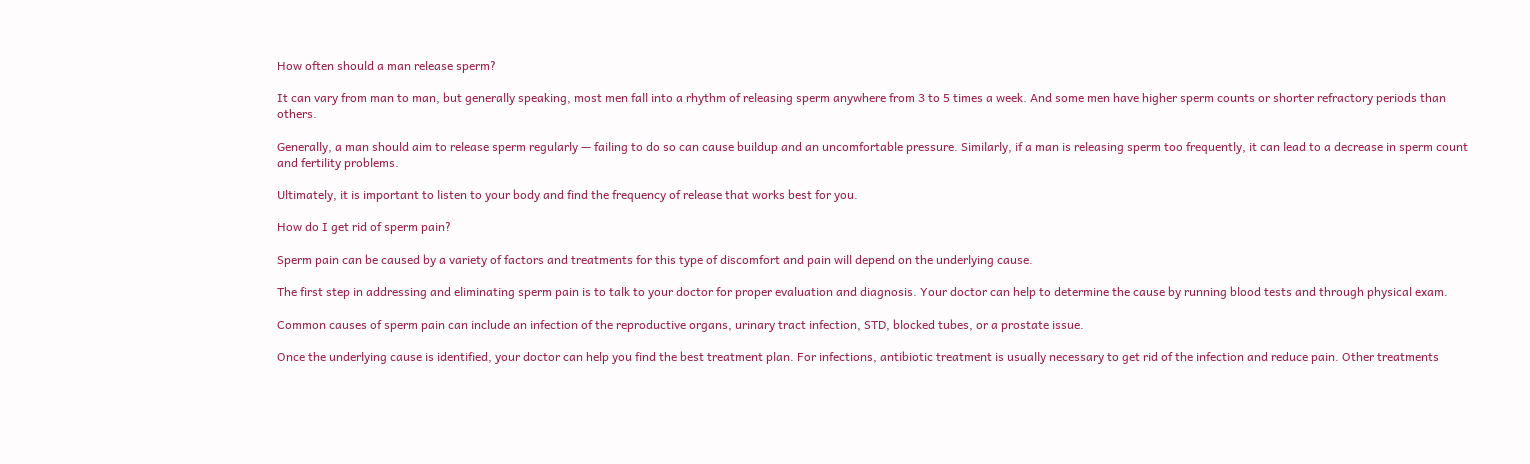How often should a man release sperm?

It can vary from man to man, but generally speaking, most men fall into a rhythm of releasing sperm anywhere from 3 to 5 times a week. And some men have higher sperm counts or shorter refractory periods than others.

Generally, a man should aim to release sperm regularly — failing to do so can cause buildup and an uncomfortable pressure. Similarly, if a man is releasing sperm too frequently, it can lead to a decrease in sperm count and fertility problems.

Ultimately, it is important to listen to your body and find the frequency of release that works best for you.

How do I get rid of sperm pain?

Sperm pain can be caused by a variety of factors and treatments for this type of discomfort and pain will depend on the underlying cause.

The first step in addressing and eliminating sperm pain is to talk to your doctor for proper evaluation and diagnosis. Your doctor can help to determine the cause by running blood tests and through physical exam.

Common causes of sperm pain can include an infection of the reproductive organs, urinary tract infection, STD, blocked tubes, or a prostate issue.

Once the underlying cause is identified, your doctor can help you find the best treatment plan. For infections, antibiotic treatment is usually necessary to get rid of the infection and reduce pain. Other treatments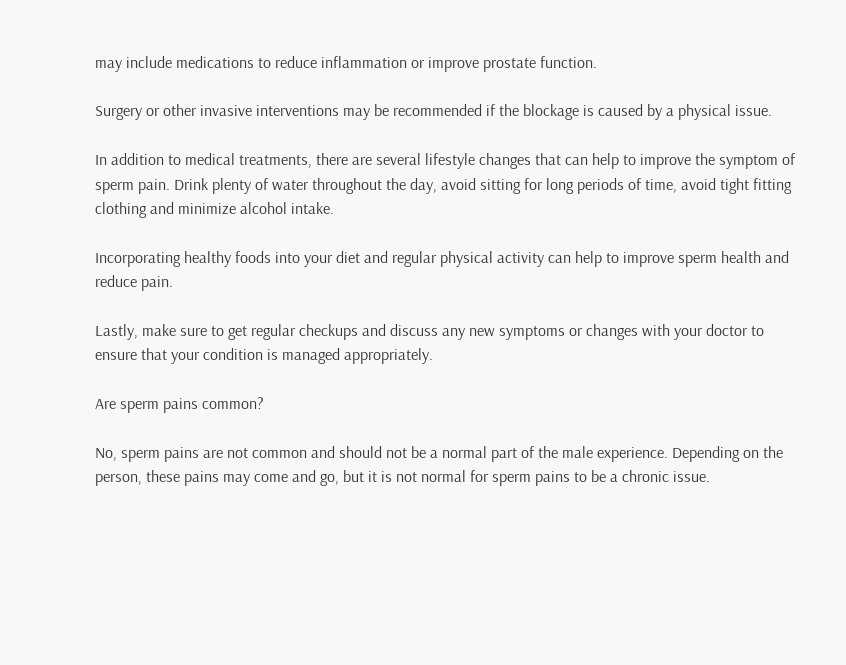may include medications to reduce inflammation or improve prostate function.

Surgery or other invasive interventions may be recommended if the blockage is caused by a physical issue.

In addition to medical treatments, there are several lifestyle changes that can help to improve the symptom of sperm pain. Drink plenty of water throughout the day, avoid sitting for long periods of time, avoid tight fitting clothing and minimize alcohol intake.

Incorporating healthy foods into your diet and regular physical activity can help to improve sperm health and reduce pain.

Lastly, make sure to get regular checkups and discuss any new symptoms or changes with your doctor to ensure that your condition is managed appropriately.

Are sperm pains common?

No, sperm pains are not common and should not be a normal part of the male experience. Depending on the person, these pains may come and go, but it is not normal for sperm pains to be a chronic issue.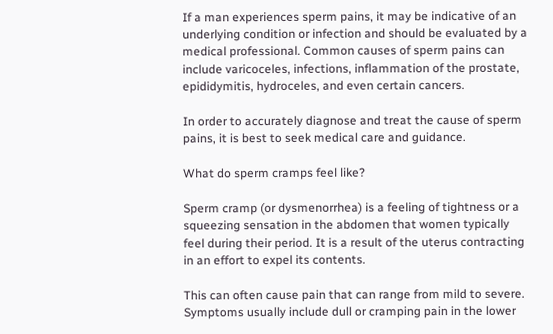If a man experiences sperm pains, it may be indicative of an underlying condition or infection and should be evaluated by a medical professional. Common causes of sperm pains can include varicoceles, infections, inflammation of the prostate, epididymitis, hydroceles, and even certain cancers.

In order to accurately diagnose and treat the cause of sperm pains, it is best to seek medical care and guidance.

What do sperm cramps feel like?

Sperm cramp (or dysmenorrhea) is a feeling of tightness or a squeezing sensation in the abdomen that women typically feel during their period. It is a result of the uterus contracting in an effort to expel its contents.

This can often cause pain that can range from mild to severe. Symptoms usually include dull or cramping pain in the lower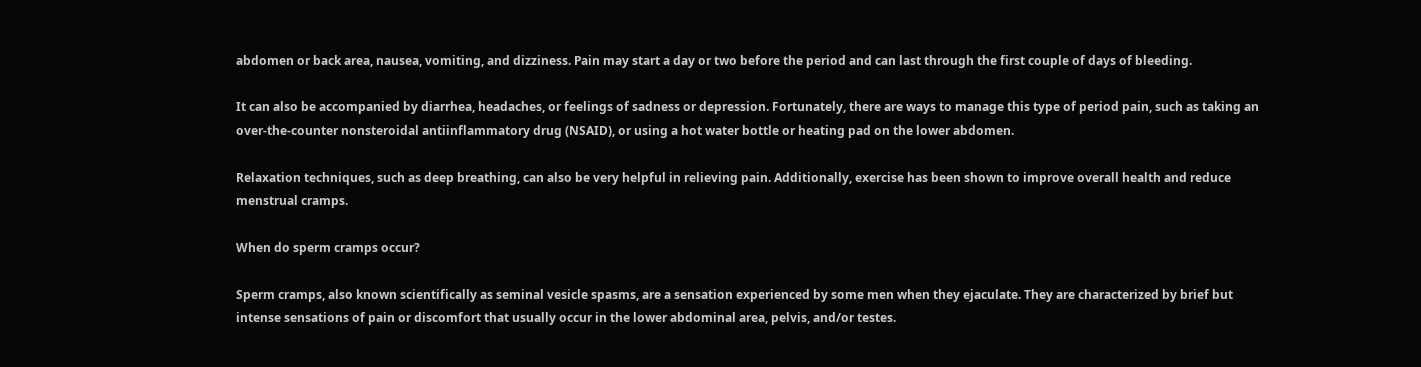abdomen or back area, nausea, vomiting, and dizziness. Pain may start a day or two before the period and can last through the first couple of days of bleeding.

It can also be accompanied by diarrhea, headaches, or feelings of sadness or depression. Fortunately, there are ways to manage this type of period pain, such as taking an over-the-counter nonsteroidal antiinflammatory drug (NSAID), or using a hot water bottle or heating pad on the lower abdomen.

Relaxation techniques, such as deep breathing, can also be very helpful in relieving pain. Additionally, exercise has been shown to improve overall health and reduce menstrual cramps.

When do sperm cramps occur?

Sperm cramps, also known scientifically as seminal vesicle spasms, are a sensation experienced by some men when they ejaculate. They are characterized by brief but intense sensations of pain or discomfort that usually occur in the lower abdominal area, pelvis, and/or testes.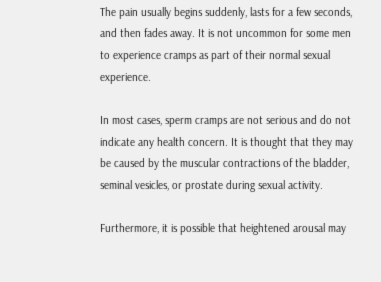The pain usually begins suddenly, lasts for a few seconds, and then fades away. It is not uncommon for some men to experience cramps as part of their normal sexual experience.

In most cases, sperm cramps are not serious and do not indicate any health concern. It is thought that they may be caused by the muscular contractions of the bladder, seminal vesicles, or prostate during sexual activity.

Furthermore, it is possible that heightened arousal may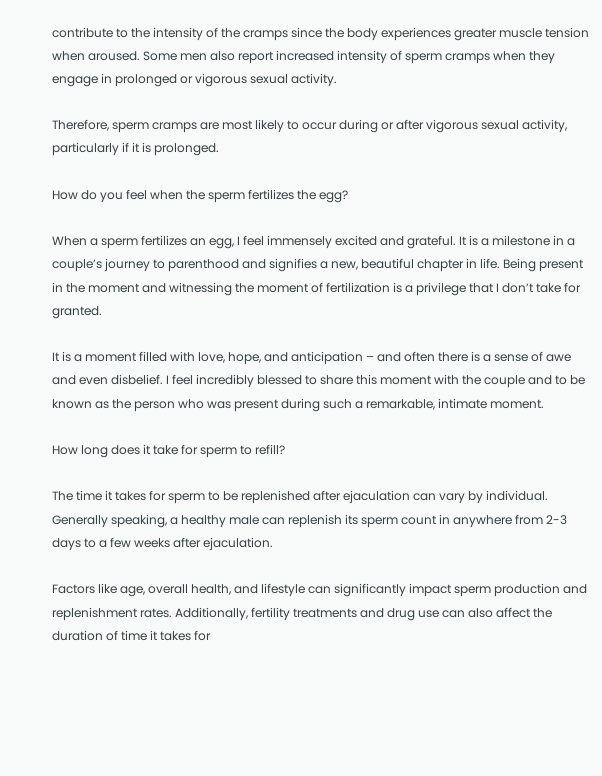contribute to the intensity of the cramps since the body experiences greater muscle tension when aroused. Some men also report increased intensity of sperm cramps when they engage in prolonged or vigorous sexual activity.

Therefore, sperm cramps are most likely to occur during or after vigorous sexual activity, particularly if it is prolonged.

How do you feel when the sperm fertilizes the egg?

When a sperm fertilizes an egg, I feel immensely excited and grateful. It is a milestone in a couple’s journey to parenthood and signifies a new, beautiful chapter in life. Being present in the moment and witnessing the moment of fertilization is a privilege that I don’t take for granted.

It is a moment filled with love, hope, and anticipation – and often there is a sense of awe and even disbelief. I feel incredibly blessed to share this moment with the couple and to be known as the person who was present during such a remarkable, intimate moment.

How long does it take for sperm to refill?

The time it takes for sperm to be replenished after ejaculation can vary by individual. Generally speaking, a healthy male can replenish its sperm count in anywhere from 2-3 days to a few weeks after ejaculation.

Factors like age, overall health, and lifestyle can significantly impact sperm production and replenishment rates. Additionally, fertility treatments and drug use can also affect the duration of time it takes for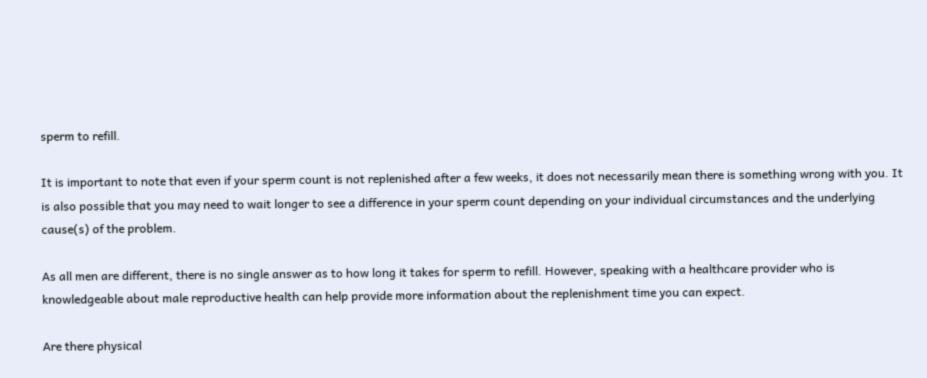sperm to refill.

It is important to note that even if your sperm count is not replenished after a few weeks, it does not necessarily mean there is something wrong with you. It is also possible that you may need to wait longer to see a difference in your sperm count depending on your individual circumstances and the underlying cause(s) of the problem.

As all men are different, there is no single answer as to how long it takes for sperm to refill. However, speaking with a healthcare provider who is knowledgeable about male reproductive health can help provide more information about the replenishment time you can expect.

Are there physical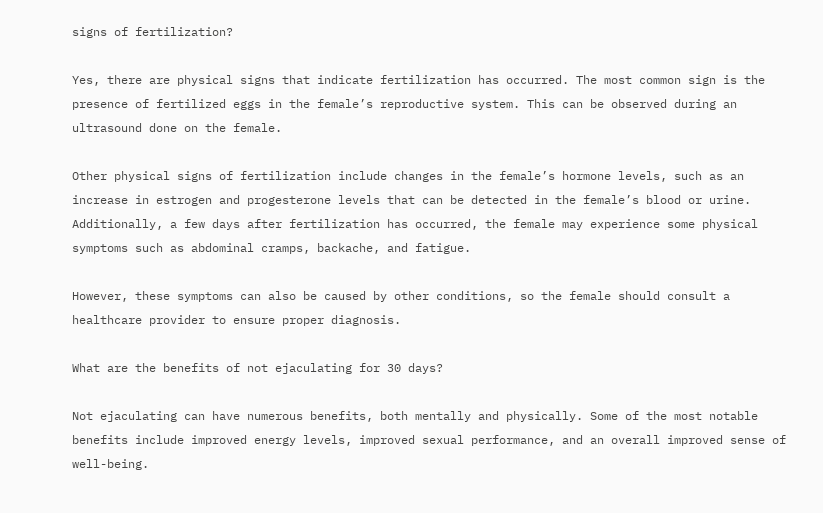signs of fertilization?

Yes, there are physical signs that indicate fertilization has occurred. The most common sign is the presence of fertilized eggs in the female’s reproductive system. This can be observed during an ultrasound done on the female.

Other physical signs of fertilization include changes in the female’s hormone levels, such as an increase in estrogen and progesterone levels that can be detected in the female’s blood or urine. Additionally, a few days after fertilization has occurred, the female may experience some physical symptoms such as abdominal cramps, backache, and fatigue.

However, these symptoms can also be caused by other conditions, so the female should consult a healthcare provider to ensure proper diagnosis.

What are the benefits of not ejaculating for 30 days?

Not ejaculating can have numerous benefits, both mentally and physically. Some of the most notable benefits include improved energy levels, improved sexual performance, and an overall improved sense of well-being.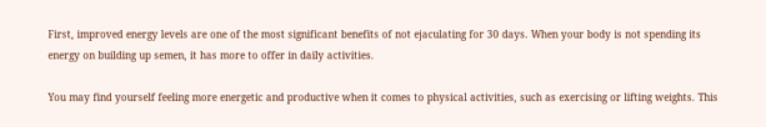First, improved energy levels are one of the most significant benefits of not ejaculating for 30 days. When your body is not spending its energy on building up semen, it has more to offer in daily activities.

You may find yourself feeling more energetic and productive when it comes to physical activities, such as exercising or lifting weights. This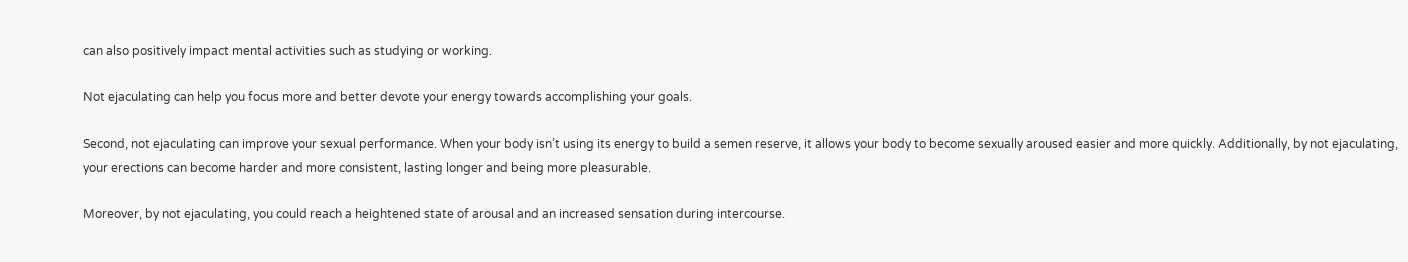can also positively impact mental activities such as studying or working.

Not ejaculating can help you focus more and better devote your energy towards accomplishing your goals.

Second, not ejaculating can improve your sexual performance. When your body isn’t using its energy to build a semen reserve, it allows your body to become sexually aroused easier and more quickly. Additionally, by not ejaculating, your erections can become harder and more consistent, lasting longer and being more pleasurable.

Moreover, by not ejaculating, you could reach a heightened state of arousal and an increased sensation during intercourse.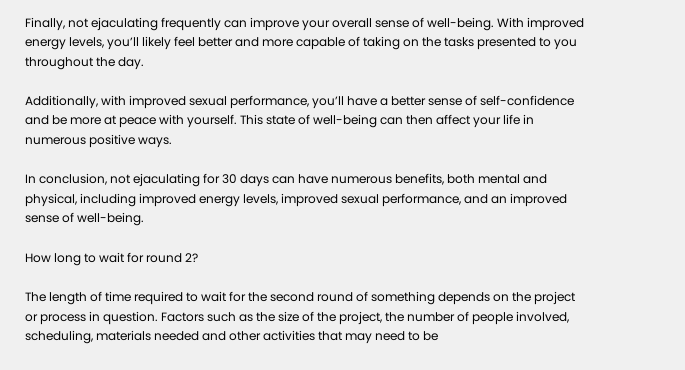Finally, not ejaculating frequently can improve your overall sense of well-being. With improved energy levels, you’ll likely feel better and more capable of taking on the tasks presented to you throughout the day.

Additionally, with improved sexual performance, you’ll have a better sense of self-confidence and be more at peace with yourself. This state of well-being can then affect your life in numerous positive ways.

In conclusion, not ejaculating for 30 days can have numerous benefits, both mental and physical, including improved energy levels, improved sexual performance, and an improved sense of well-being.

How long to wait for round 2?

The length of time required to wait for the second round of something depends on the project or process in question. Factors such as the size of the project, the number of people involved, scheduling, materials needed and other activities that may need to be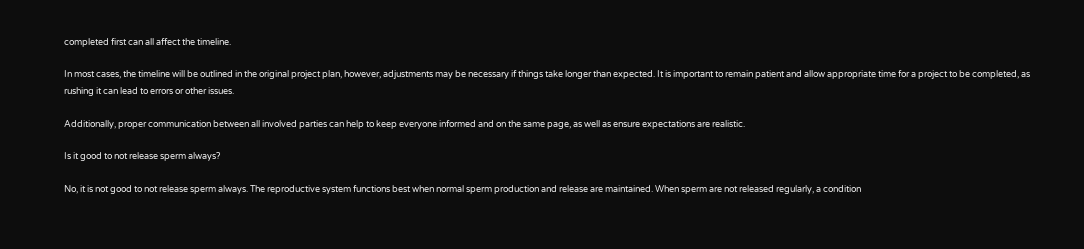completed first can all affect the timeline.

In most cases, the timeline will be outlined in the original project plan, however, adjustments may be necessary if things take longer than expected. It is important to remain patient and allow appropriate time for a project to be completed, as rushing it can lead to errors or other issues.

Additionally, proper communication between all involved parties can help to keep everyone informed and on the same page, as well as ensure expectations are realistic.

Is it good to not release sperm always?

No, it is not good to not release sperm always. The reproductive system functions best when normal sperm production and release are maintained. When sperm are not released regularly, a condition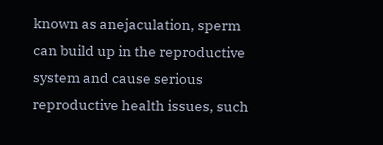known as anejaculation, sperm can build up in the reproductive system and cause serious reproductive health issues, such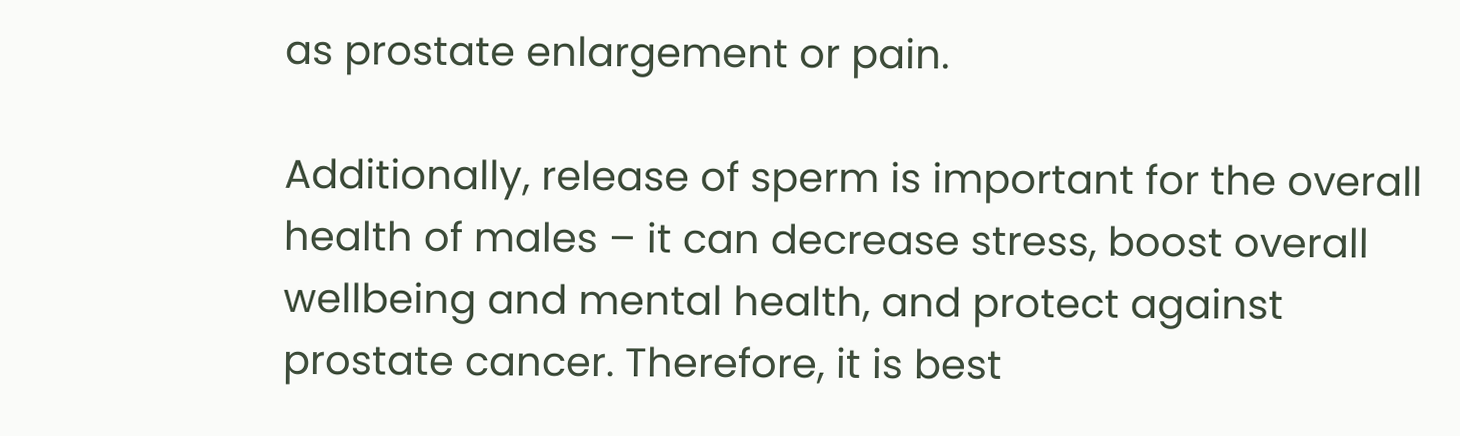as prostate enlargement or pain.

Additionally, release of sperm is important for the overall health of males – it can decrease stress, boost overall wellbeing and mental health, and protect against prostate cancer. Therefore, it is best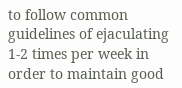to follow common guidelines of ejaculating 1-2 times per week in order to maintain good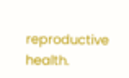reproductive health.